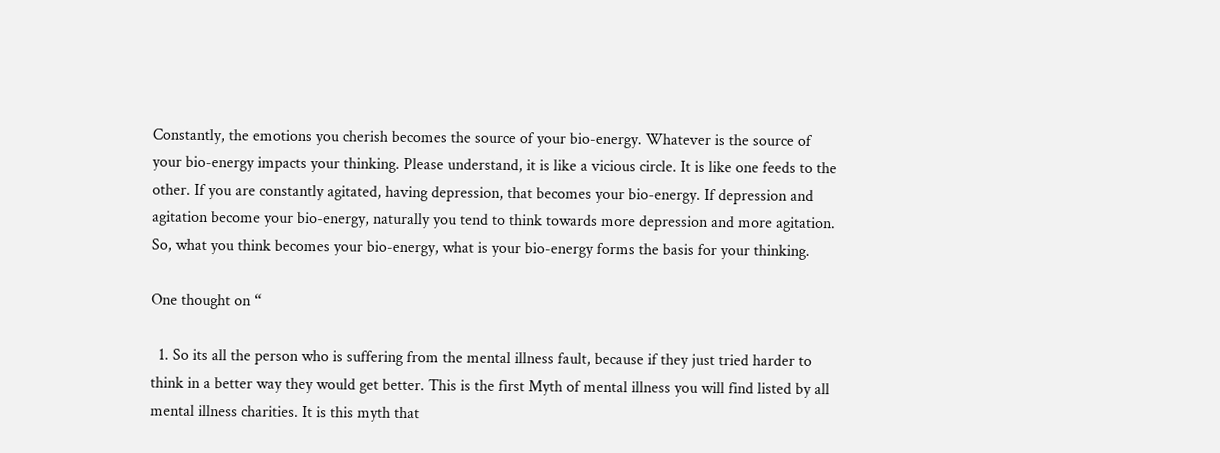Constantly, the emotions you cherish becomes the source of your bio-energy. Whatever is the source of your bio-energy impacts your thinking. Please understand, it is like a vicious circle. It is like one feeds to the other. If you are constantly agitated, having depression, that becomes your bio-energy. If depression and agitation become your bio-energy, naturally you tend to think towards more depression and more agitation. So, what you think becomes your bio-energy, what is your bio-energy forms the basis for your thinking.

One thought on “

  1. So its all the person who is suffering from the mental illness fault, because if they just tried harder to think in a better way they would get better. This is the first Myth of mental illness you will find listed by all mental illness charities. It is this myth that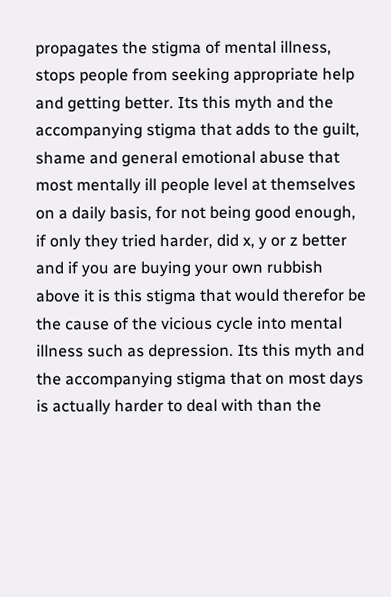propagates the stigma of mental illness, stops people from seeking appropriate help and getting better. Its this myth and the accompanying stigma that adds to the guilt, shame and general emotional abuse that most mentally ill people level at themselves on a daily basis, for not being good enough, if only they tried harder, did x, y or z better and if you are buying your own rubbish above it is this stigma that would therefor be the cause of the vicious cycle into mental illness such as depression. Its this myth and the accompanying stigma that on most days is actually harder to deal with than the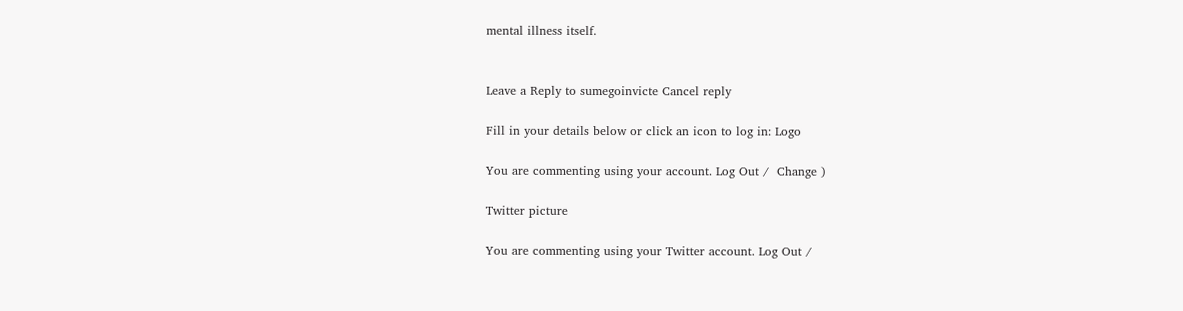mental illness itself.


Leave a Reply to sumegoinvicte Cancel reply

Fill in your details below or click an icon to log in: Logo

You are commenting using your account. Log Out /  Change )

Twitter picture

You are commenting using your Twitter account. Log Out /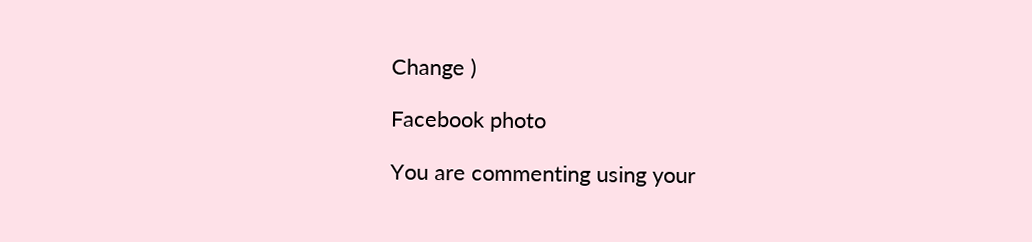Change )

Facebook photo

You are commenting using your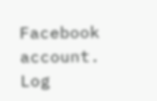Facebook account. Log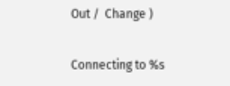Out /  Change )

Connecting to %s